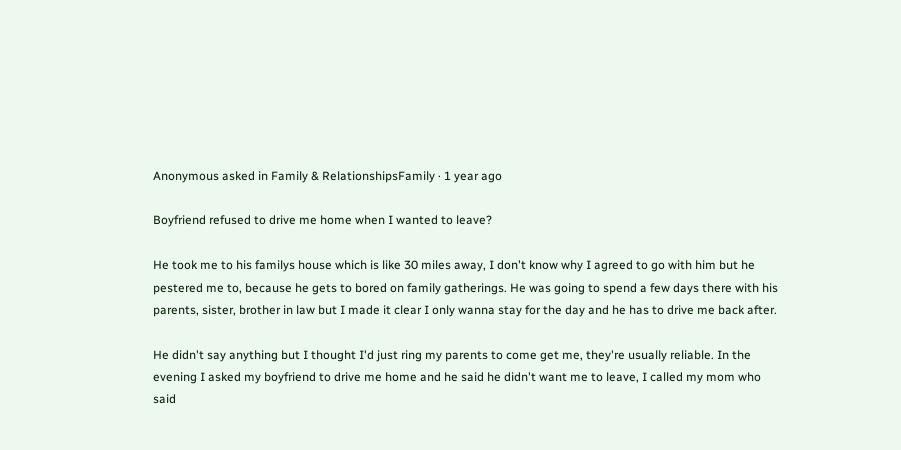Anonymous asked in Family & RelationshipsFamily · 1 year ago

Boyfriend refused to drive me home when I wanted to leave?

He took me to his familys house which is like 30 miles away, I don't know why I agreed to go with him but he pestered me to, because he gets to bored on family gatherings. He was going to spend a few days there with his parents, sister, brother in law but I made it clear I only wanna stay for the day and he has to drive me back after.

He didn't say anything but I thought I'd just ring my parents to come get me, they're usually reliable. In the evening I asked my boyfriend to drive me home and he said he didn't want me to leave, I called my mom who said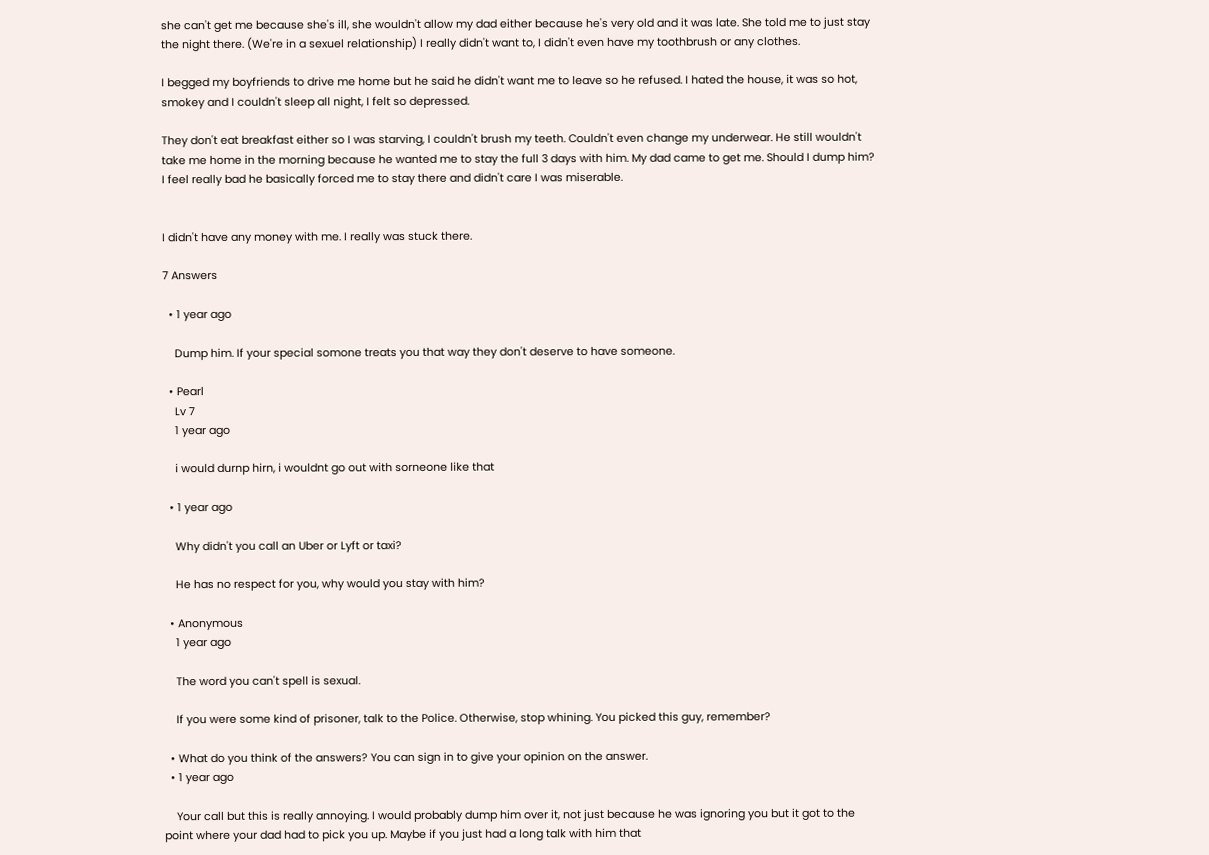she can't get me because she's ill, she wouldn't allow my dad either because he's very old and it was late. She told me to just stay the night there. (We're in a sexuel relationship) I really didn't want to, I didn't even have my toothbrush or any clothes.

I begged my boyfriends to drive me home but he said he didn't want me to leave so he refused. I hated the house, it was so hot, smokey and I couldn't sleep all night, I felt so depressed.

They don't eat breakfast either so I was starving, I couldn't brush my teeth. Couldn't even change my underwear. He still wouldn't take me home in the morning because he wanted me to stay the full 3 days with him. My dad came to get me. Should I dump him? I feel really bad he basically forced me to stay there and didn't care I was miserable.


I didn't have any money with me. I really was stuck there.

7 Answers

  • 1 year ago

    Dump him. If your special somone treats you that way they don't deserve to have someone.

  • Pearl
    Lv 7
    1 year ago

    i would durnp hirn, i wouldnt go out with sorneone like that

  • 1 year ago

    Why didn't you call an Uber or Lyft or taxi?

    He has no respect for you, why would you stay with him?

  • Anonymous
    1 year ago

    The word you can't spell is sexual.

    If you were some kind of prisoner, talk to the Police. Otherwise, stop whining. You picked this guy, remember?

  • What do you think of the answers? You can sign in to give your opinion on the answer.
  • 1 year ago

    Your call but this is really annoying. I would probably dump him over it, not just because he was ignoring you but it got to the point where your dad had to pick you up. Maybe if you just had a long talk with him that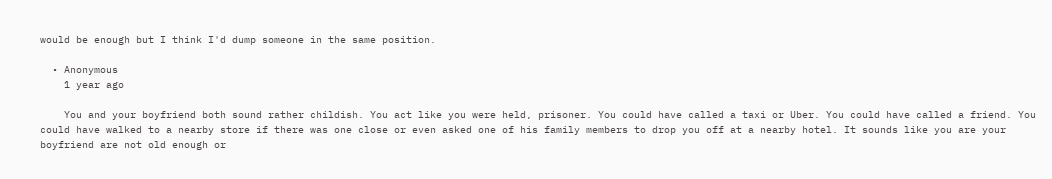would be enough but I think I'd dump someone in the same position.

  • Anonymous
    1 year ago

    You and your boyfriend both sound rather childish. You act like you were held, prisoner. You could have called a taxi or Uber. You could have called a friend. You could have walked to a nearby store if there was one close or even asked one of his family members to drop you off at a nearby hotel. It sounds like you are your boyfriend are not old enough or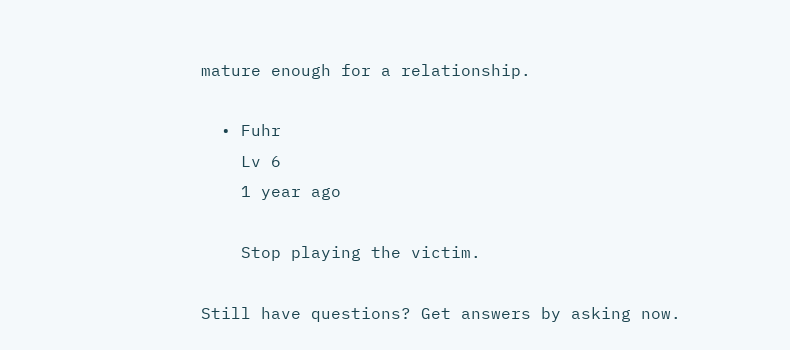mature enough for a relationship.

  • Fuhr
    Lv 6
    1 year ago

    Stop playing the victim.

Still have questions? Get answers by asking now.